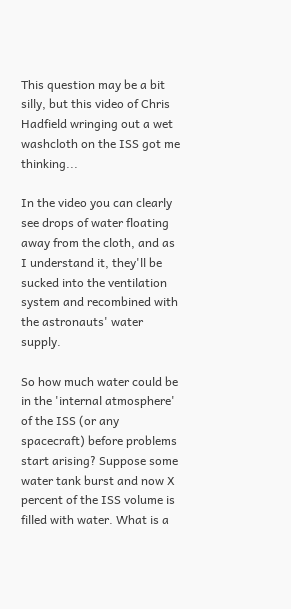This question may be a bit silly, but this video of Chris Hadfield wringing out a wet washcloth on the ISS got me thinking...

In the video you can clearly see drops of water floating away from the cloth, and as I understand it, they'll be sucked into the ventilation system and recombined with the astronauts' water supply.

So how much water could be in the 'internal atmosphere' of the ISS (or any spacecraft) before problems start arising? Suppose some water tank burst and now X percent of the ISS volume is filled with water. What is a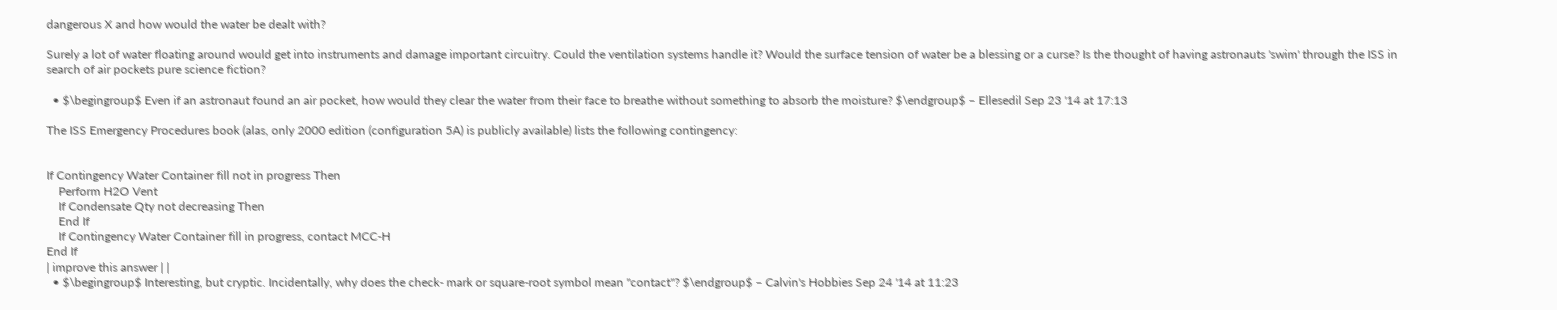dangerous X and how would the water be dealt with?

Surely a lot of water floating around would get into instruments and damage important circuitry. Could the ventilation systems handle it? Would the surface tension of water be a blessing or a curse? Is the thought of having astronauts 'swim' through the ISS in search of air pockets pure science fiction?

  • $\begingroup$ Even if an astronaut found an air pocket, how would they clear the water from their face to breathe without something to absorb the moisture? $\endgroup$ – Ellesedil Sep 23 '14 at 17:13

The ISS Emergency Procedures book (alas, only 2000 edition (configuration 5A) is publicly available) lists the following contingency:


If Contingency Water Container fill not in progress Then
    Perform H2O Vent
    If Condensate Qty not decreasing Then
    End If
    If Contingency Water Container fill in progress, contact MCC-H
End If
| improve this answer | |
  • $\begingroup$ Interesting, but cryptic. Incidentally, why does the check- mark or square-root symbol mean "contact"? $\endgroup$ – Calvin's Hobbies Sep 24 '14 at 11:23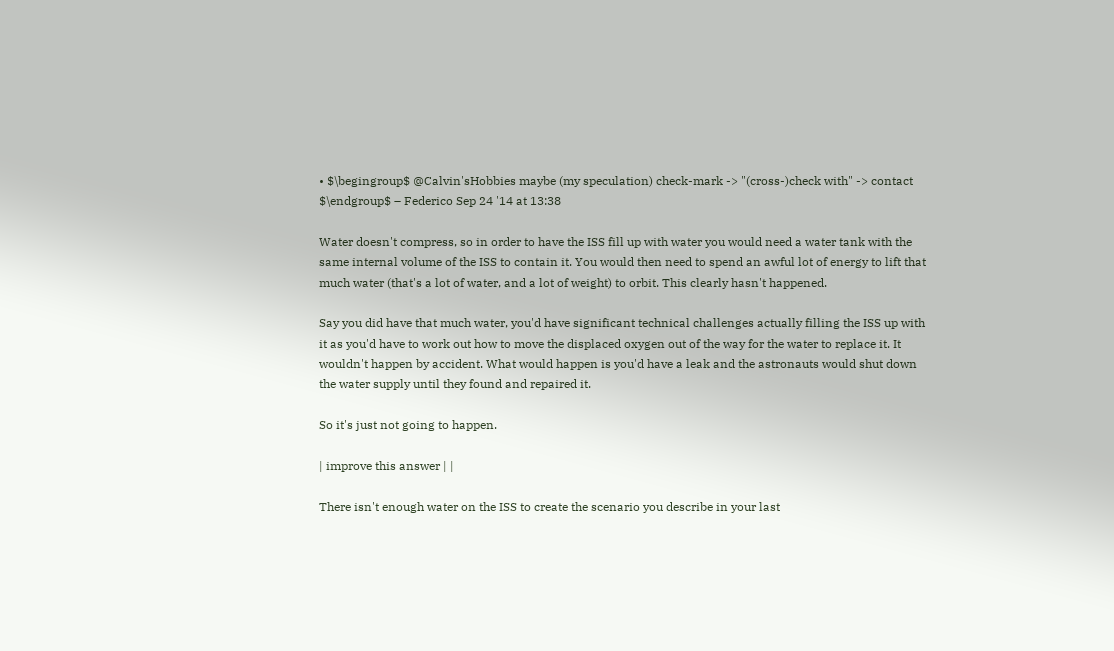• $\begingroup$ @Calvin'sHobbies maybe (my speculation) check-mark -> "(cross-)check with" -> contact $\endgroup$ – Federico Sep 24 '14 at 13:38

Water doesn't compress, so in order to have the ISS fill up with water you would need a water tank with the same internal volume of the ISS to contain it. You would then need to spend an awful lot of energy to lift that much water (that's a lot of water, and a lot of weight) to orbit. This clearly hasn't happened.

Say you did have that much water, you'd have significant technical challenges actually filling the ISS up with it as you'd have to work out how to move the displaced oxygen out of the way for the water to replace it. It wouldn't happen by accident. What would happen is you'd have a leak and the astronauts would shut down the water supply until they found and repaired it.

So it's just not going to happen.

| improve this answer | |

There isn't enough water on the ISS to create the scenario you describe in your last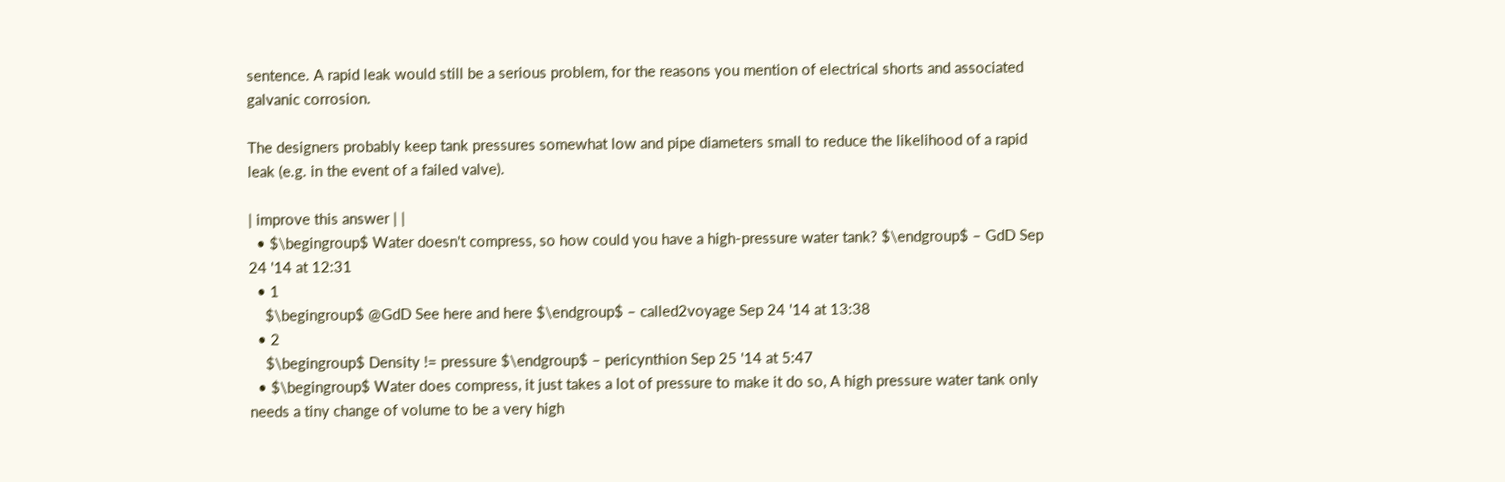sentence. A rapid leak would still be a serious problem, for the reasons you mention of electrical shorts and associated galvanic corrosion.

The designers probably keep tank pressures somewhat low and pipe diameters small to reduce the likelihood of a rapid leak (e.g. in the event of a failed valve).

| improve this answer | |
  • $\begingroup$ Water doesn't compress, so how could you have a high-pressure water tank? $\endgroup$ – GdD Sep 24 '14 at 12:31
  • 1
    $\begingroup$ @GdD See here and here $\endgroup$ – called2voyage Sep 24 '14 at 13:38
  • 2
    $\begingroup$ Density != pressure $\endgroup$ – pericynthion Sep 25 '14 at 5:47
  • $\begingroup$ Water does compress, it just takes a lot of pressure to make it do so, A high pressure water tank only needs a tiny change of volume to be a very high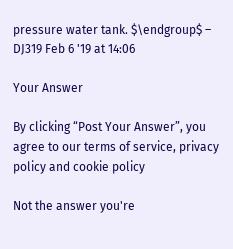pressure water tank. $\endgroup$ – DJ319 Feb 6 '19 at 14:06

Your Answer

By clicking “Post Your Answer”, you agree to our terms of service, privacy policy and cookie policy

Not the answer you're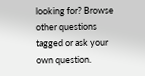looking for? Browse other questions tagged or ask your own question.